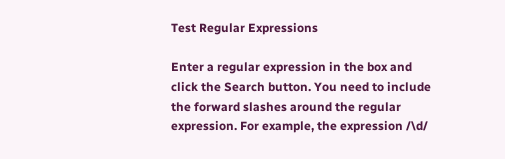Test Regular Expressions

Enter a regular expression in the box and click the Search button. You need to include the forward slashes around the regular expression. For example, the expression /\d/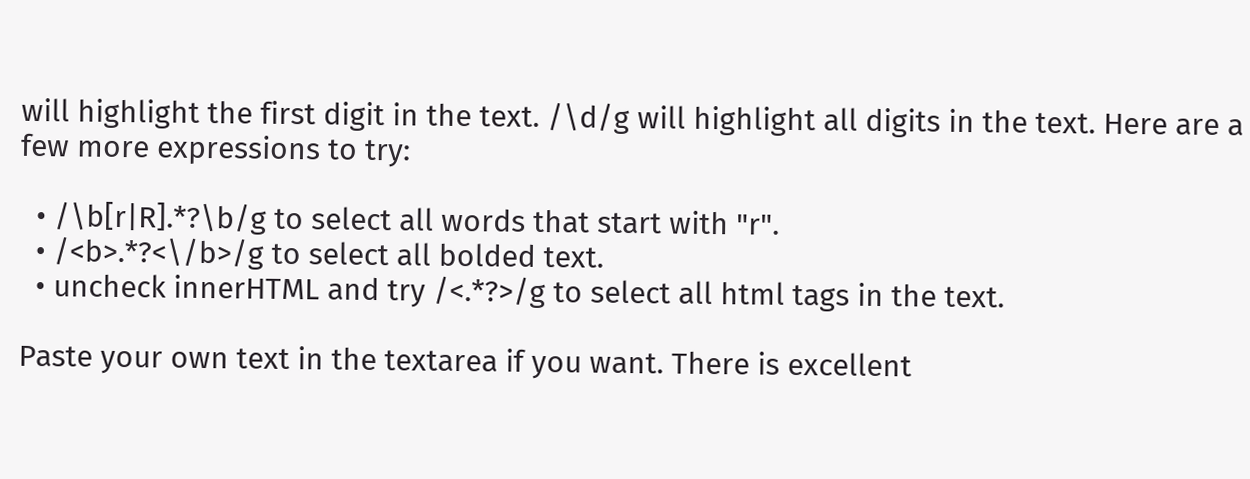will highlight the first digit in the text. /\d/g will highlight all digits in the text. Here are a few more expressions to try:

  • /\b[r|R].*?\b/g to select all words that start with "r".
  • /<b>.*?<\/b>/g to select all bolded text.
  • uncheck innerHTML and try /<.*?>/g to select all html tags in the text.

Paste your own text in the textarea if you want. There is excellent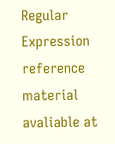Regular Expression reference material avaliable at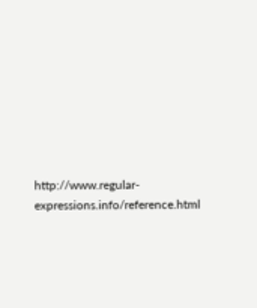http://www.regular-expressions.info/reference.html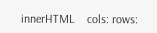innerHTML    cols: rows: